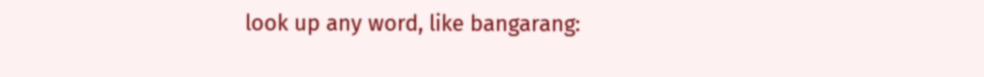look up any word, like bangarang: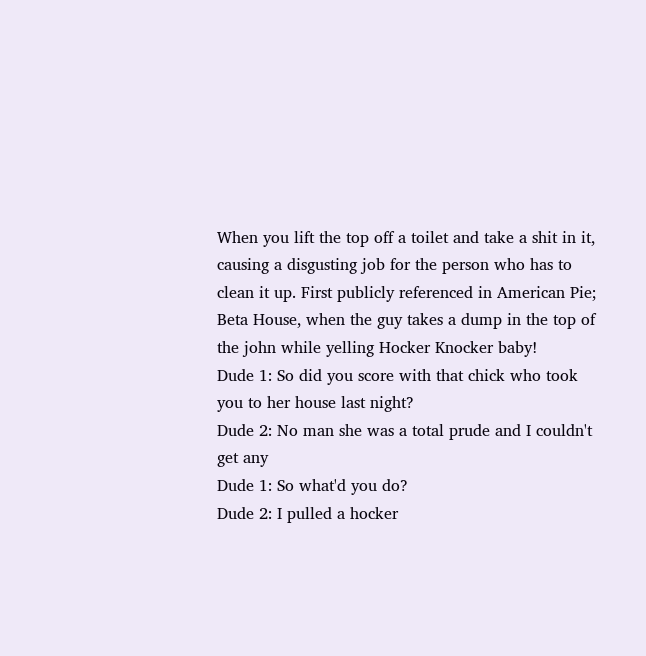When you lift the top off a toilet and take a shit in it, causing a disgusting job for the person who has to clean it up. First publicly referenced in American Pie; Beta House, when the guy takes a dump in the top of the john while yelling Hocker Knocker baby!
Dude 1: So did you score with that chick who took you to her house last night?
Dude 2: No man she was a total prude and I couldn't get any
Dude 1: So what'd you do?
Dude 2: I pulled a hocker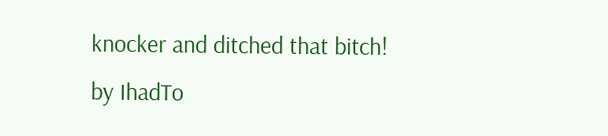knocker and ditched that bitch!
by IhadTo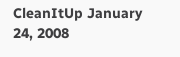CleanItUp January 24, 2008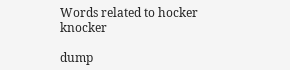Words related to hocker knocker

dump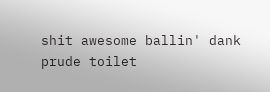shit awesome ballin' dank prude toilet